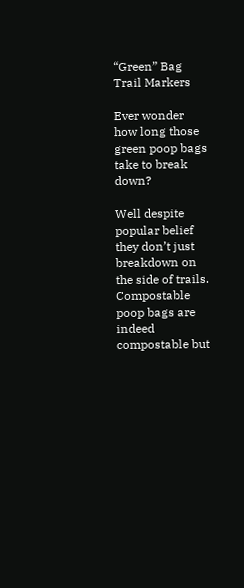“Green” Bag Trail Markers

Ever wonder how long those green poop bags take to break down?

Well despite popular belief they don’t just breakdown on the side of trails. Compostable poop bags are indeed compostable but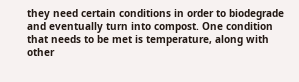they need certain conditions in order to biodegrade and eventually turn into compost. One condition that needs to be met is temperature, along with other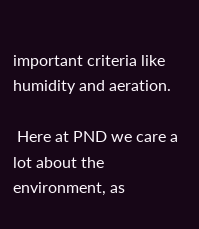important criteria like humidity and aeration.

 Here at PND we care a lot about the environment, as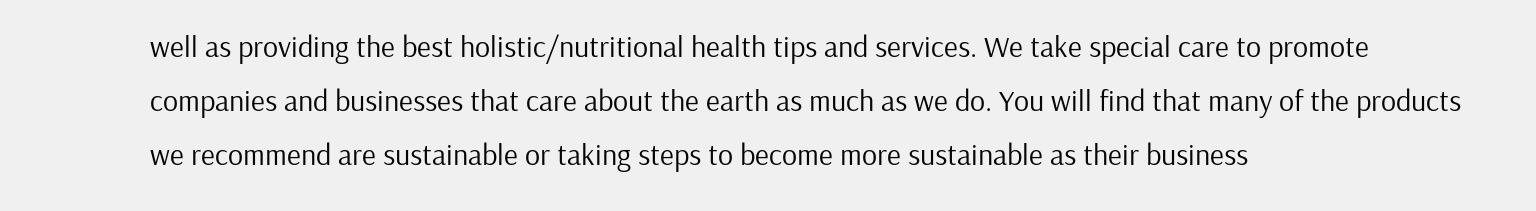well as providing the best holistic/nutritional health tips and services. We take special care to promote companies and businesses that care about the earth as much as we do. You will find that many of the products we recommend are sustainable or taking steps to become more sustainable as their business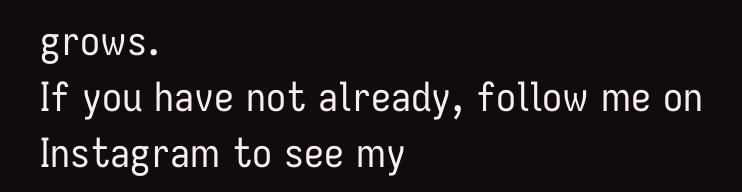grows.
If you have not already, follow me on Instagram to see my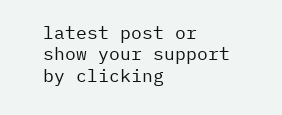latest post or show your support by clicking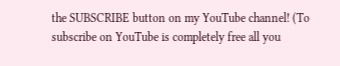the SUBSCRIBE button on my YouTube channel! (To subscribe on YouTube is completely free all you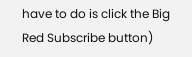have to do is click the Big Red Subscribe button)